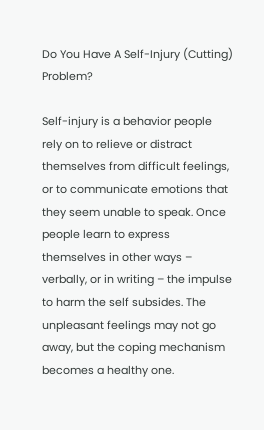Do You Have A Self-Injury (Cutting) Problem?

Self-injury is a behavior people rely on to relieve or distract themselves from difficult feelings, or to communicate emotions that they seem unable to speak. Once people learn to express themselves in other ways – verbally, or in writing – the impulse to harm the self subsides. The unpleasant feelings may not go away, but the coping mechanism becomes a healthy one.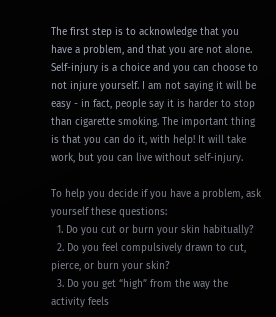The first step is to acknowledge that you have a problem, and that you are not alone. Self-injury is a choice and you can choose to not injure yourself. I am not saying it will be easy - in fact, people say it is harder to stop than cigarette smoking. The important thing is that you can do it, with help! It will take work, but you can live without self-injury.

To help you decide if you have a problem, ask yourself these questions:
  1. Do you cut or burn your skin habitually?
  2. Do you feel compulsively drawn to cut, pierce, or burn your skin?
  3. Do you get “high” from the way the activity feels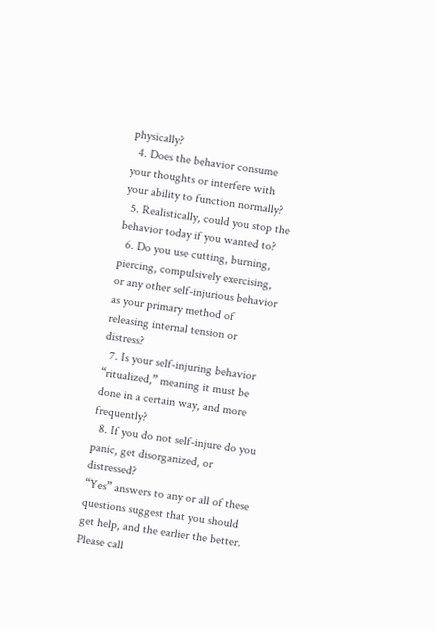physically?
  4. Does the behavior consume your thoughts or interfere with your ability to function normally?
  5. Realistically, could you stop the behavior today if you wanted to?
  6. Do you use cutting, burning, piercing, compulsively exercising, or any other self-injurious behavior as your primary method of releasing internal tension or distress?
  7. Is your self-injuring behavior “ritualized,” meaning it must be done in a certain way, and more frequently?
  8. If you do not self-injure do you panic, get disorganized, or distressed?
“Yes” answers to any or all of these questions suggest that you should get help, and the earlier the better. Please call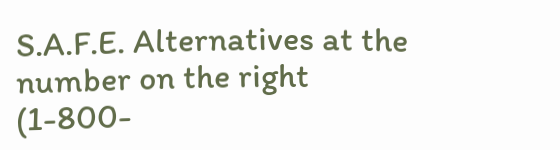S.A.F.E. Alternatives at the number on the right (1-800-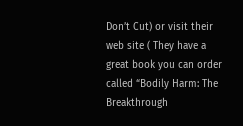Don’t Cut) or visit their web site ( They have a great book you can order called “Bodily Harm: The Breakthrough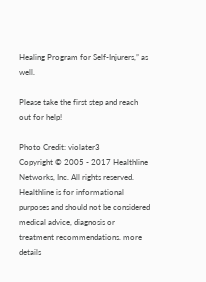Healing Program for Self-Injurers,” as well.

Please take the first step and reach out for help!

Photo Credit: violater3
Copyright © 2005 - 2017 Healthline Networks, Inc. All rights reserved.
Healthline is for informational purposes and should not be considered medical advice, diagnosis or treatment recommendations. more details